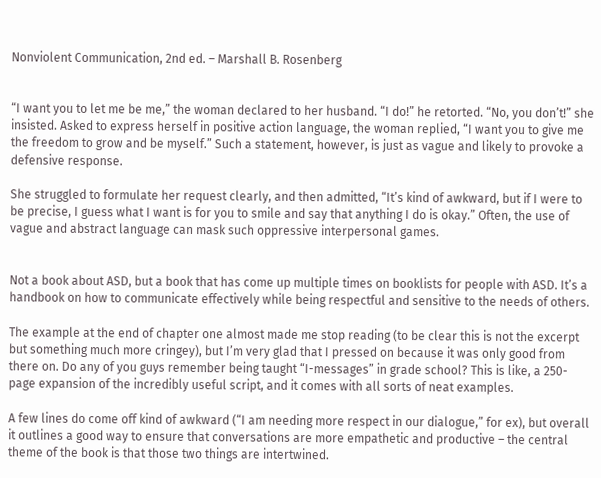Nonviolent Communication, 2nd ed. – Marshall B. Rosenberg


“I want you to let me be me,” the woman declared to her husband. “I do!” he retorted. “No, you don’t!” she insisted. Asked to express herself in positive action language, the woman replied, “I want you to give me the freedom to grow and be myself.” Such a statement, however, is just as vague and likely to provoke a defensive response.

She struggled to formulate her request clearly, and then admitted, “It’s kind of awkward, but if I were to be precise, I guess what I want is for you to smile and say that anything I do is okay.” Often, the use of vague and abstract language can mask such oppressive interpersonal games.


Not a book about ASD, but a book that has come up multiple times on booklists for people with ASD. It’s a handbook on how to communicate effectively while being respectful and sensitive to the needs of others.

The example at the end of chapter one almost made me stop reading (to be clear this is not the excerpt but something much more cringey), but I’m very glad that I pressed on because it was only good from there on. Do any of you guys remember being taught “I-messages” in grade school? This is like, a 250-page expansion of the incredibly useful script, and it comes with all sorts of neat examples.

A few lines do come off kind of awkward (“I am needing more respect in our dialogue,” for ex), but overall it outlines a good way to ensure that conversations are more empathetic and productive – the central theme of the book is that those two things are intertwined.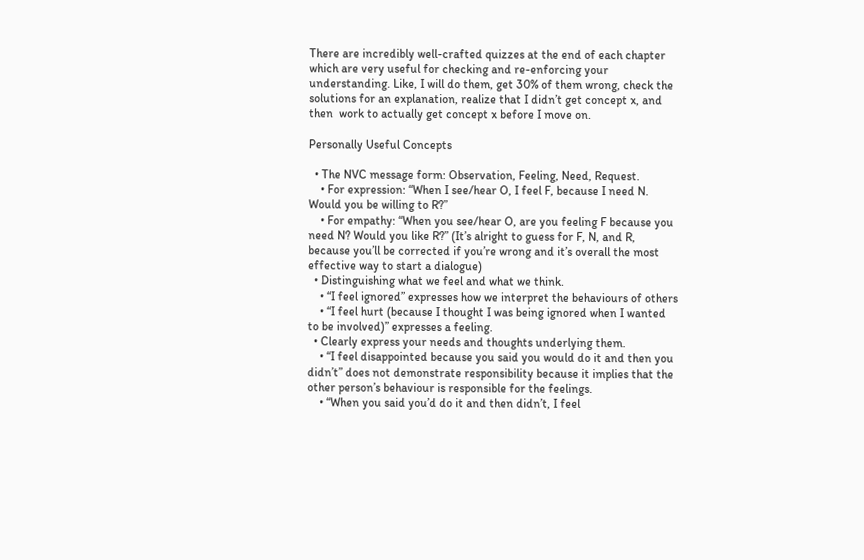There are incredibly well-crafted quizzes at the end of each chapter which are very useful for checking and re-enforcing your understanding. Like, I will do them, get 30% of them wrong, check the solutions for an explanation, realize that I didn’t get concept x, and then  work to actually get concept x before I move on.

Personally Useful Concepts

  • The NVC message form: Observation, Feeling, Need, Request.
    • For expression: “When I see/hear O, I feel F, because I need N. Would you be willing to R?”
    • For empathy: “When you see/hear O, are you feeling F because you need N? Would you like R?” (It’s alright to guess for F, N, and R, because you’ll be corrected if you’re wrong and it’s overall the most effective way to start a dialogue)
  • Distinguishing what we feel and what we think.
    • “I feel ignored” expresses how we interpret the behaviours of others
    • “I feel hurt (because I thought I was being ignored when I wanted to be involved)” expresses a feeling.
  • Clearly express your needs and thoughts underlying them.
    • “I feel disappointed because you said you would do it and then you didn’t” does not demonstrate responsibility because it implies that the other person’s behaviour is responsible for the feelings.
    • “When you said you’d do it and then didn’t, I feel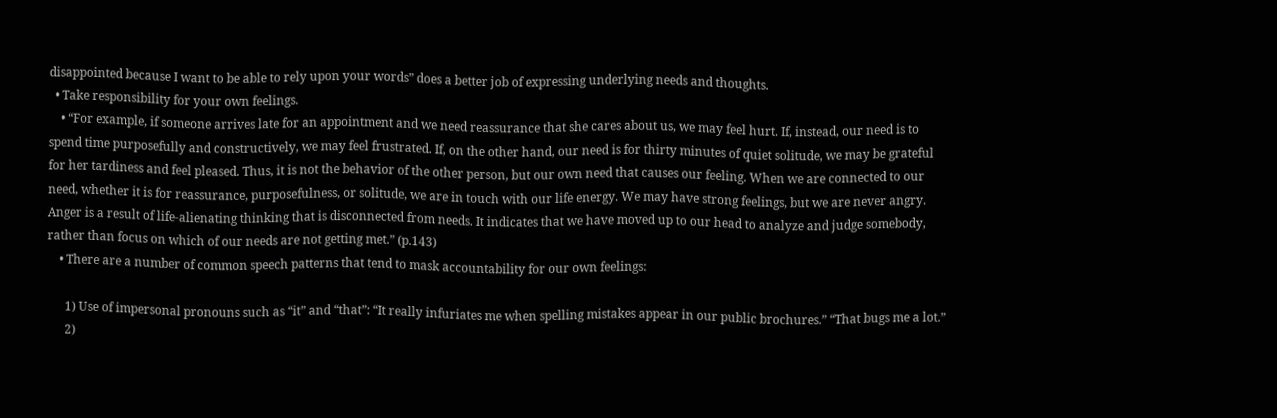disappointed because I want to be able to rely upon your words” does a better job of expressing underlying needs and thoughts.
  • Take responsibility for your own feelings.
    • “For example, if someone arrives late for an appointment and we need reassurance that she cares about us, we may feel hurt. If, instead, our need is to spend time purposefully and constructively, we may feel frustrated. If, on the other hand, our need is for thirty minutes of quiet solitude, we may be grateful for her tardiness and feel pleased. Thus, it is not the behavior of the other person, but our own need that causes our feeling. When we are connected to our need, whether it is for reassurance, purposefulness, or solitude, we are in touch with our life energy. We may have strong feelings, but we are never angry. Anger is a result of life-alienating thinking that is disconnected from needs. It indicates that we have moved up to our head to analyze and judge somebody, rather than focus on which of our needs are not getting met.” (p.143)
    • There are a number of common speech patterns that tend to mask accountability for our own feelings:

      1) Use of impersonal pronouns such as “it” and “that”: “It really infuriates me when spelling mistakes appear in our public brochures.” “That bugs me a lot.”
      2)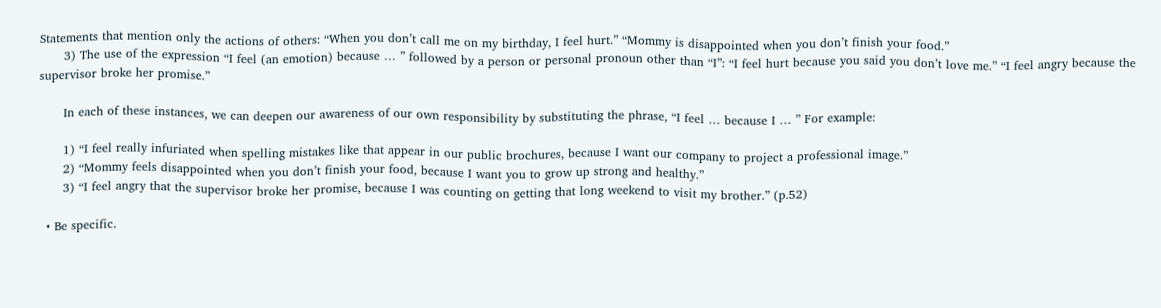Statements that mention only the actions of others: “When you don’t call me on my birthday, I feel hurt.” “Mommy is disappointed when you don’t finish your food.”
      3) The use of the expression “I feel (an emotion) because … ” followed by a person or personal pronoun other than “I”: “I feel hurt because you said you don’t love me.” “I feel angry because the supervisor broke her promise.”

      In each of these instances, we can deepen our awareness of our own responsibility by substituting the phrase, “I feel … because I … ” For example:

      1) “I feel really infuriated when spelling mistakes like that appear in our public brochures, because I want our company to project a professional image.”
      2) “Mommy feels disappointed when you don’t finish your food, because I want you to grow up strong and healthy.”
      3) “I feel angry that the supervisor broke her promise, because I was counting on getting that long weekend to visit my brother.” (p.52)

  • Be specific.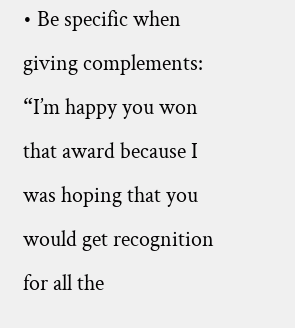• Be specific when giving complements: “I’m happy you won that award because I was hoping that you would get recognition for all the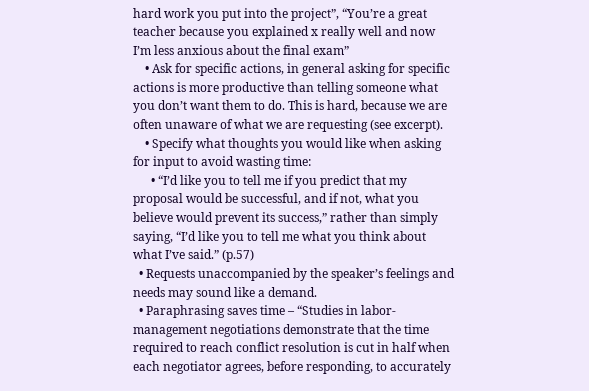hard work you put into the project”, “You’re a great teacher because you explained x really well and now I’m less anxious about the final exam”
    • Ask for specific actions, in general asking for specific actions is more productive than telling someone what you don’t want them to do. This is hard, because we are often unaware of what we are requesting (see excerpt).
    • Specify what thoughts you would like when asking for input to avoid wasting time:
      • “I’d like you to tell me if you predict that my proposal would be successful, and if not, what you believe would prevent its success,” rather than simply saying, “I’d like you to tell me what you think about what I’ve said.” (p.57)
  • Requests unaccompanied by the speaker’s feelings and needs may sound like a demand.
  • Paraphrasing saves time – “Studies in labor-management negotiations demonstrate that the time required to reach conflict resolution is cut in half when each negotiator agrees, before responding, to accurately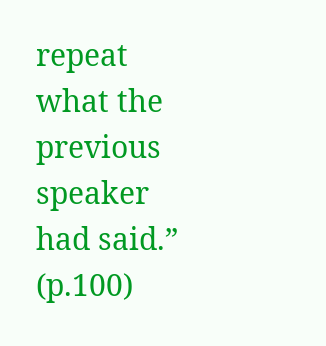repeat what the previous speaker had said.” (p.100)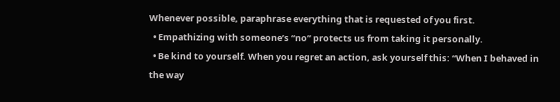Whenever possible, paraphrase everything that is requested of you first.
  • Empathizing with someone’s “no” protects us from taking it personally.
  • Be kind to yourself. When you regret an action, ask yourself this: “When I behaved in the way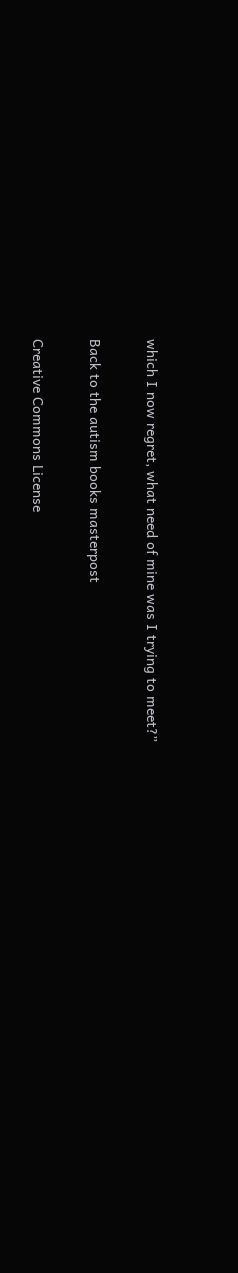which I now regret, what need of mine was I trying to meet?”

Back to the autism books masterpost

Creative Commons License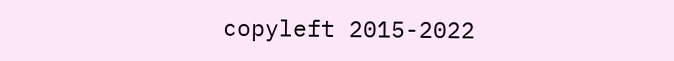copyleft 2015-2022